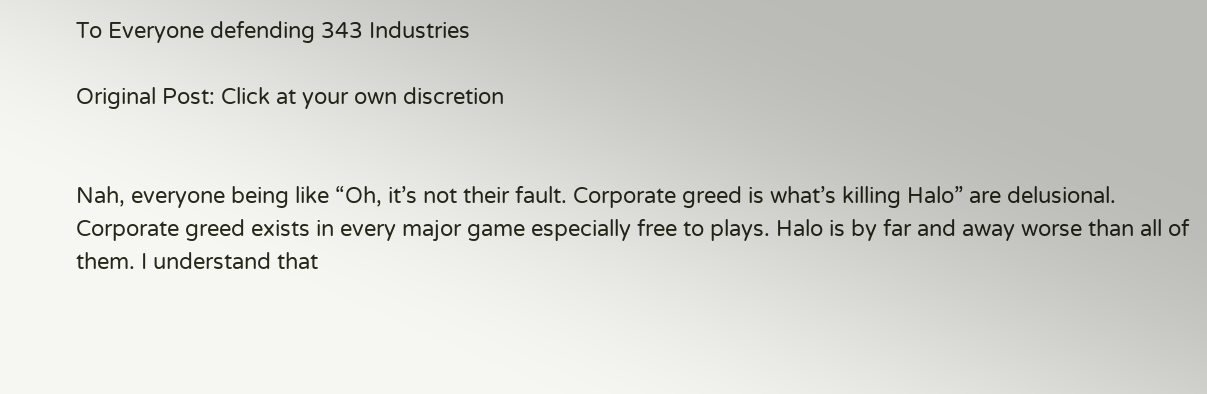To Everyone defending 343 Industries

Original Post: Click at your own discretion


Nah, everyone being like “Oh, it’s not their fault. Corporate greed is what’s killing Halo” are delusional. Corporate greed exists in every major game especially free to plays. Halo is by far and away worse than all of them. I understand that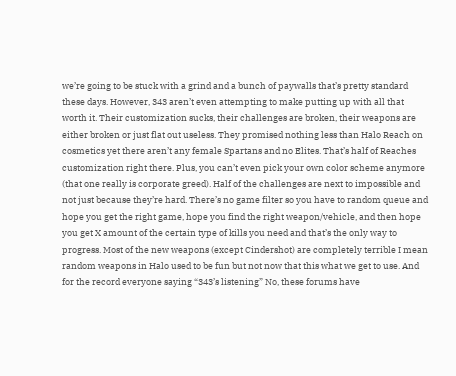we’re going to be stuck with a grind and a bunch of paywalls that’s pretty standard these days. However, 343 aren’t even attempting to make putting up with all that worth it. Their customization sucks, their challenges are broken, their weapons are either broken or just flat out useless. They promised nothing less than Halo Reach on cosmetics yet there aren’t any female Spartans and no Elites. That’s half of Reaches customization right there. Plus, you can’t even pick your own color scheme anymore (that one really is corporate greed). Half of the challenges are next to impossible and not just because they’re hard. There’s no game filter so you have to random queue and hope you get the right game, hope you find the right weapon/vehicle, and then hope you get X amount of the certain type of kills you need and that’s the only way to progress. Most of the new weapons (except Cindershot) are completely terrible I mean random weapons in Halo used to be fun but not now that this what we get to use. And for the record everyone saying “343’s listening” No, these forums have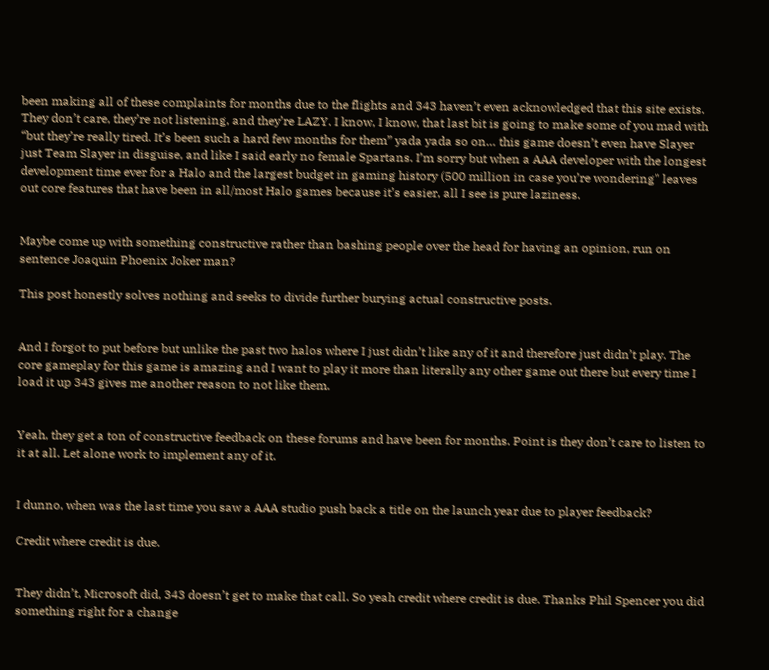been making all of these complaints for months due to the flights and 343 haven’t even acknowledged that this site exists. They don’t care, they’re not listening, and they’re LAZY. I know, I know, that last bit is going to make some of you mad with “but they’re really tired. It’s been such a hard few months for them” yada yada so on… this game doesn’t even have Slayer just Team Slayer in disguise, and like I said early no female Spartans. I’m sorry but when a AAA developer with the longest development time ever for a Halo and the largest budget in gaming history (500 million in case you’re wondering" leaves out core features that have been in all/most Halo games because it’s easier, all I see is pure laziness.


Maybe come up with something constructive rather than bashing people over the head for having an opinion, run on sentence Joaquin Phoenix Joker man?

This post honestly solves nothing and seeks to divide further burying actual constructive posts.


And I forgot to put before but unlike the past two halos where I just didn’t like any of it and therefore just didn’t play. The core gameplay for this game is amazing and I want to play it more than literally any other game out there but every time I load it up 343 gives me another reason to not like them.


Yeah, they get a ton of constructive feedback on these forums and have been for months. Point is they don’t care to listen to it at all. Let alone work to implement any of it.


I dunno, when was the last time you saw a AAA studio push back a title on the launch year due to player feedback?

Credit where credit is due.


They didn’t, Microsoft did, 343 doesn’t get to make that call. So yeah credit where credit is due. Thanks Phil Spencer you did something right for a change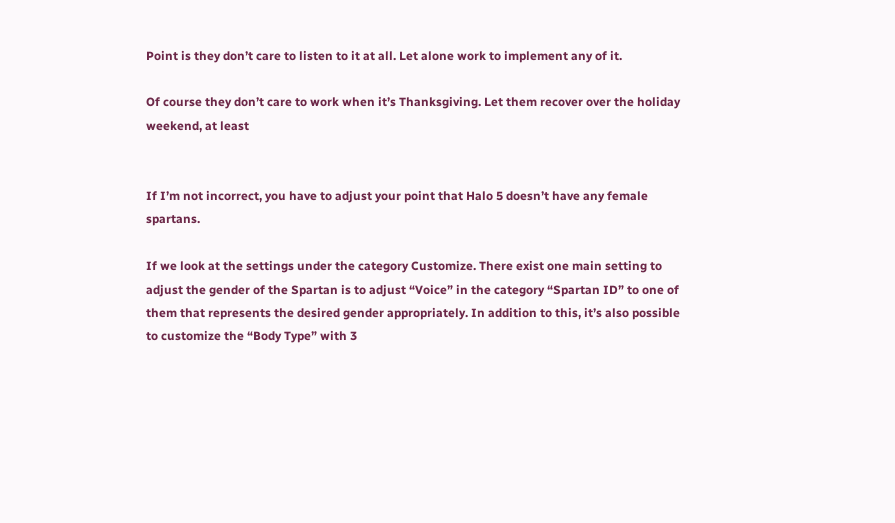Point is they don’t care to listen to it at all. Let alone work to implement any of it.

Of course they don’t care to work when it’s Thanksgiving. Let them recover over the holiday weekend, at least


If I’m not incorrect, you have to adjust your point that Halo 5 doesn’t have any female spartans.

If we look at the settings under the category Customize. There exist one main setting to adjust the gender of the Spartan is to adjust “Voice” in the category “Spartan ID” to one of them that represents the desired gender appropriately. In addition to this, it’s also possible to customize the “Body Type” with 3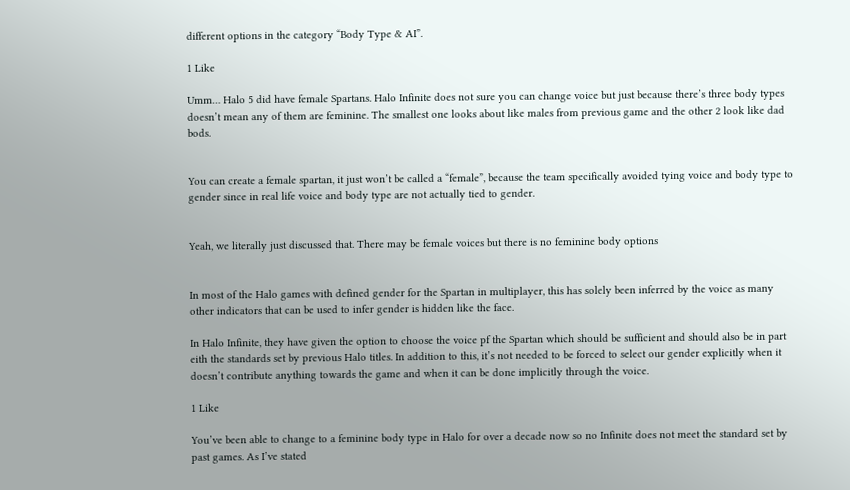different options in the category “Body Type & AI”.

1 Like

Umm… Halo 5 did have female Spartans. Halo Infinite does not sure you can change voice but just because there’s three body types doesn’t mean any of them are feminine. The smallest one looks about like males from previous game and the other 2 look like dad bods.


You can create a female spartan, it just won’t be called a “female”, because the team specifically avoided tying voice and body type to gender since in real life voice and body type are not actually tied to gender.


Yeah, we literally just discussed that. There may be female voices but there is no feminine body options


In most of the Halo games with defined gender for the Spartan in multiplayer, this has solely been inferred by the voice as many other indicators that can be used to infer gender is hidden like the face.

In Halo Infinite, they have given the option to choose the voice pf the Spartan which should be sufficient and should also be in part eith the standards set by previous Halo titles. In addition to this, it’s not needed to be forced to select our gender explicitly when it doesn’t contribute anything towards the game and when it can be done implicitly through the voice.

1 Like

You’ve been able to change to a feminine body type in Halo for over a decade now so no Infinite does not meet the standard set by past games. As I’ve stated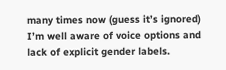many times now (guess it’s ignored) I’m well aware of voice options and lack of explicit gender labels.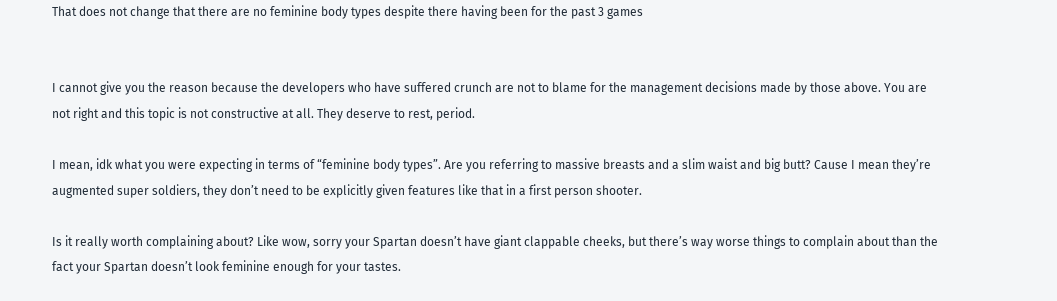That does not change that there are no feminine body types despite there having been for the past 3 games


I cannot give you the reason because the developers who have suffered crunch are not to blame for the management decisions made by those above. You are not right and this topic is not constructive at all. They deserve to rest, period.

I mean, idk what you were expecting in terms of “feminine body types”. Are you referring to massive breasts and a slim waist and big butt? Cause I mean they’re augmented super soldiers, they don’t need to be explicitly given features like that in a first person shooter.

Is it really worth complaining about? Like wow, sorry your Spartan doesn’t have giant clappable cheeks, but there’s way worse things to complain about than the fact your Spartan doesn’t look feminine enough for your tastes.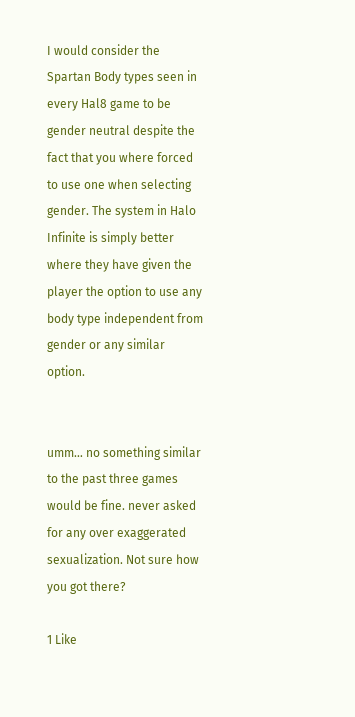I would consider the Spartan Body types seen in every Hal8 game to be gender neutral despite the fact that you where forced to use one when selecting gender. The system in Halo Infinite is simply better where they have given the player the option to use any body type independent from gender or any similar option.


umm… no something similar to the past three games would be fine. never asked for any over exaggerated sexualization. Not sure how you got there?

1 Like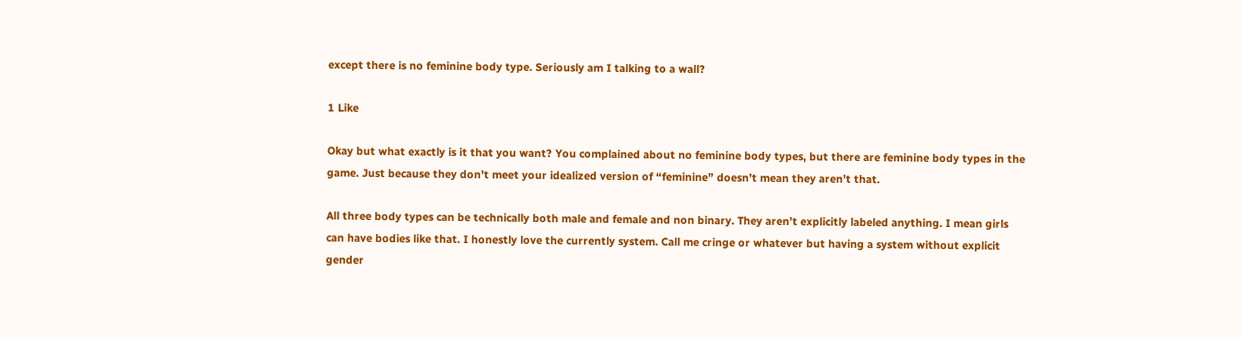except there is no feminine body type. Seriously am I talking to a wall?

1 Like

Okay but what exactly is it that you want? You complained about no feminine body types, but there are feminine body types in the game. Just because they don’t meet your idealized version of “feminine” doesn’t mean they aren’t that.

All three body types can be technically both male and female and non binary. They aren’t explicitly labeled anything. I mean girls can have bodies like that. I honestly love the currently system. Call me cringe or whatever but having a system without explicit gender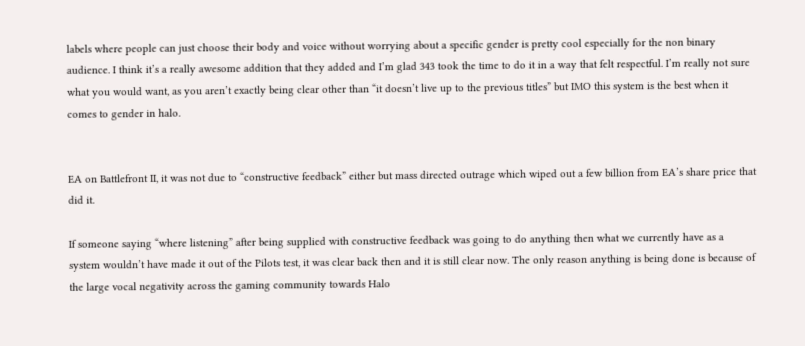labels where people can just choose their body and voice without worrying about a specific gender is pretty cool especially for the non binary audience. I think it’s a really awesome addition that they added and I’m glad 343 took the time to do it in a way that felt respectful. I’m really not sure what you would want, as you aren’t exactly being clear other than “it doesn’t live up to the previous titles” but IMO this system is the best when it comes to gender in halo.


EA on Battlefront II, it was not due to “constructive feedback” either but mass directed outrage which wiped out a few billion from EA’s share price that did it.

If someone saying “where listening” after being supplied with constructive feedback was going to do anything then what we currently have as a system wouldn’t have made it out of the Pilots test, it was clear back then and it is still clear now. The only reason anything is being done is because of the large vocal negativity across the gaming community towards Halo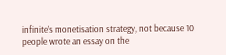infinite’s monetisation strategy, not because 10 people wrote an essay on the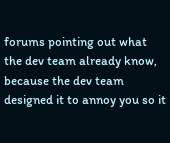forums pointing out what the dev team already know, because the dev team designed it to annoy you so it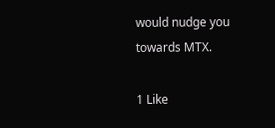would nudge you towards MTX.

1 Like